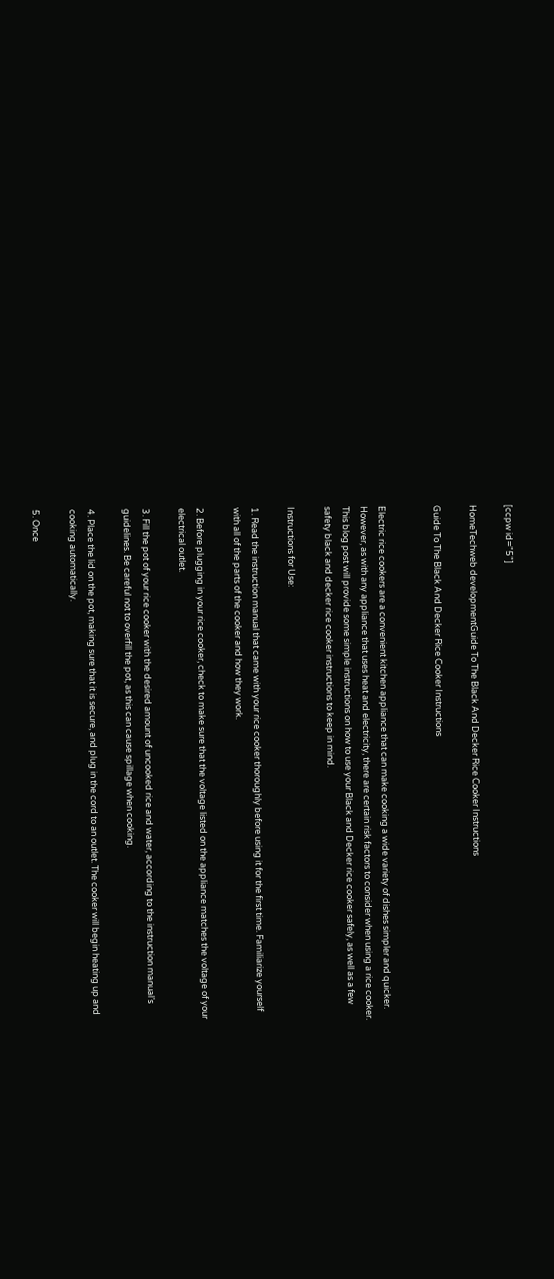[ccpw id="5"]

HomeTechweb developmentGuide To The Black And Decker Rice Cooker Instructions

Guide To The Black And Decker Rice Cooker Instructions


Electric rice cookers are a convenient kitchen appliance that can make cooking a wide variety of dishes simpler and quicker. However, as with any appliance that uses heat and electricity, there are certain risk factors to consider when using a rice cooker. This blog post will provide some simple instructions on how to use your Black and Decker rice cooker safely, as well as a few safety black and decker rice cooker instructions to keep in mind.

Instructions for Use:

1. Read the instruction manual that came with your rice cooker thoroughly before using it for the first time. Familiarize yourself with all of the parts of the cooker and how they work.

2. Before plugging in your rice cooker, check to make sure that the voltage listed on the appliance matches the voltage of your electrical outlet.

3. Fill the pot of your rice cooker with the desired amount of uncooked rice and water, according to the instruction manual’s guidelines. Be careful not to overfill the pot, as this can cause spillage when cooking.

4. Place the lid on the pot, making sure that it is secure, and plug in the cord to an outlet. The cooker will begin heating up and cooking automatically.

5. Once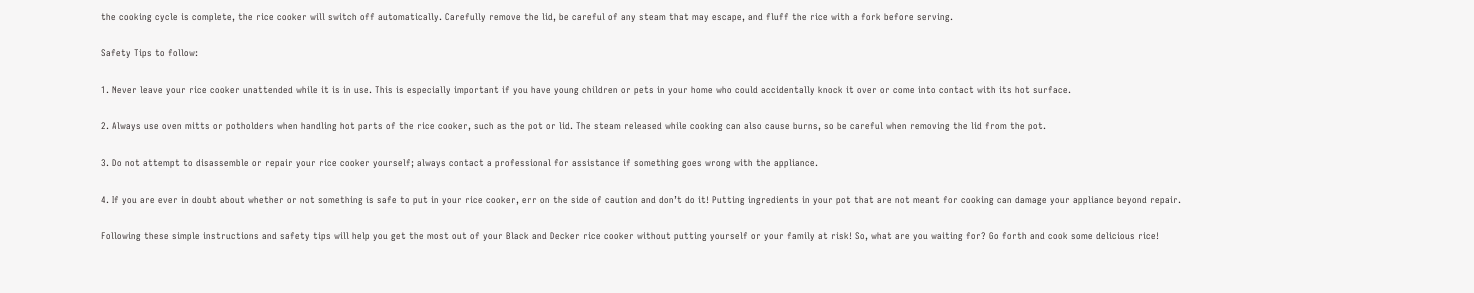the cooking cycle is complete, the rice cooker will switch off automatically. Carefully remove the lid, be careful of any steam that may escape, and fluff the rice with a fork before serving.

Safety Tips to follow:

1. Never leave your rice cooker unattended while it is in use. This is especially important if you have young children or pets in your home who could accidentally knock it over or come into contact with its hot surface.

2. Always use oven mitts or potholders when handling hot parts of the rice cooker, such as the pot or lid. The steam released while cooking can also cause burns, so be careful when removing the lid from the pot.

3. Do not attempt to disassemble or repair your rice cooker yourself; always contact a professional for assistance if something goes wrong with the appliance.

4. If you are ever in doubt about whether or not something is safe to put in your rice cooker, err on the side of caution and don’t do it! Putting ingredients in your pot that are not meant for cooking can damage your appliance beyond repair.

Following these simple instructions and safety tips will help you get the most out of your Black and Decker rice cooker without putting yourself or your family at risk! So, what are you waiting for? Go forth and cook some delicious rice!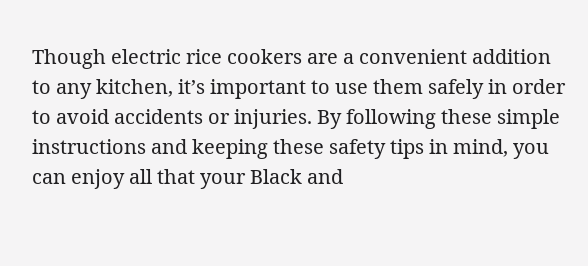Though electric rice cookers are a convenient addition to any kitchen, it’s important to use them safely in order to avoid accidents or injuries. By following these simple instructions and keeping these safety tips in mind, you can enjoy all that your Black and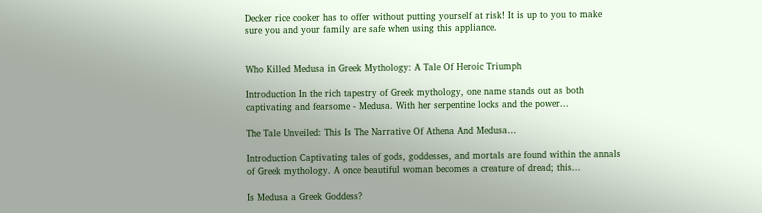Decker rice cooker has to offer without putting yourself at risk! It is up to you to make sure you and your family are safe when using this appliance.


Who Killed Medusa in Greek Mythology: A Tale Of Heroic Triumph

Introduction In the rich tapestry of Greek mythology, one name stands out as both captivating and fearsome - Medusa. With her serpentine locks and the power...

The Tale Unveiled: This Is The Narrative Of Athena And Medusa…

Introduction Captivating tales of gods, goddesses, and mortals are found within the annals of Greek mythology. A once beautiful woman becomes a creature of dread; this...

Is Medusa a Greek Goddess?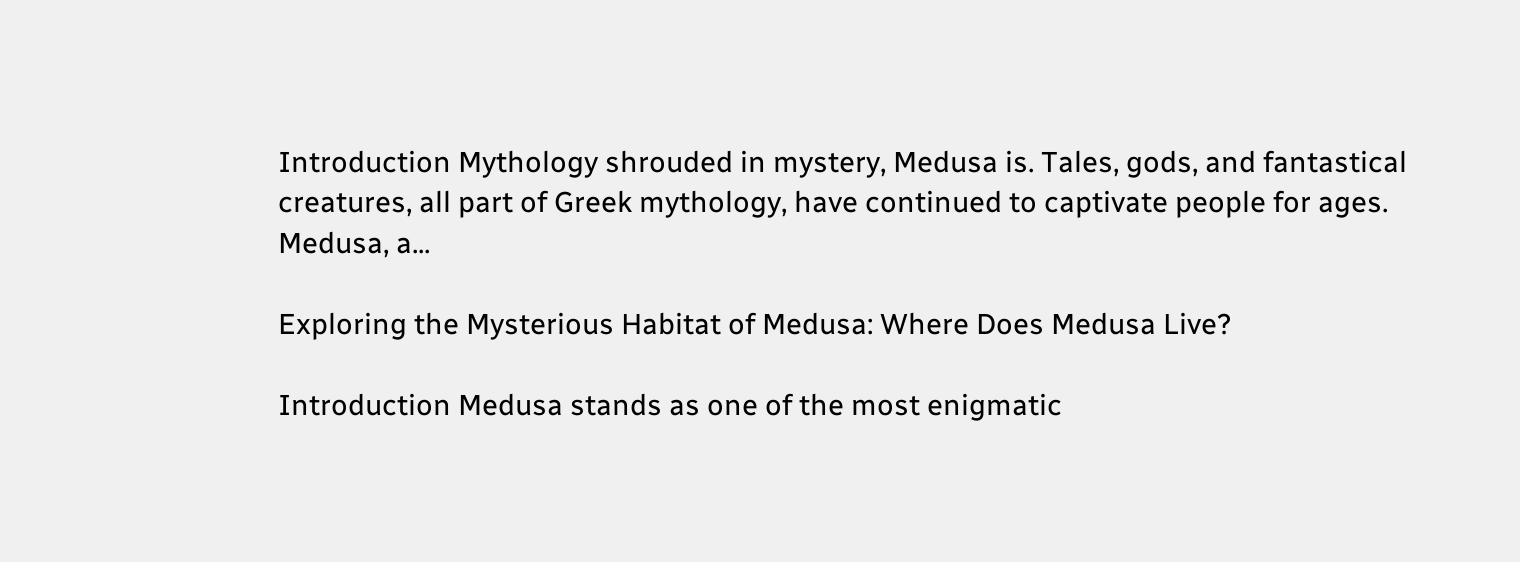Introduction Mythology shrouded in mystery, Medusa is. Tales, gods, and fantastical creatures, all part of Greek mythology, have continued to captivate people for ages. Medusa, a...

Exploring the Mysterious Habitat of Medusa: Where Does Medusa Live?

Introduction Medusa stands as one of the most enigmatic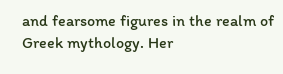and fearsome figures in the realm of Greek mythology. Her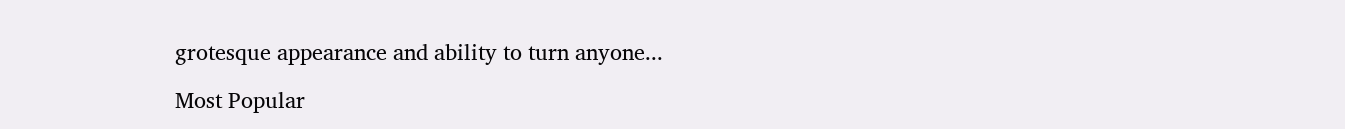grotesque appearance and ability to turn anyone...

Most Popular